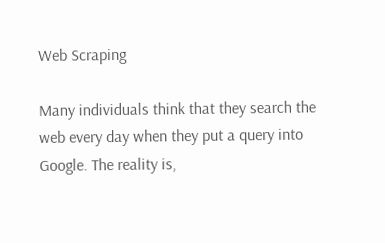Web Scraping

Many individuals think that they search the web every day when they put a query into Google. The reality is,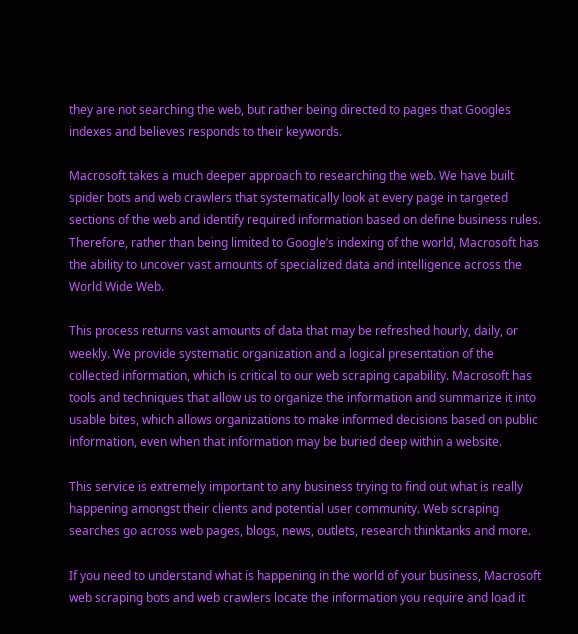they are not searching the web, but rather being directed to pages that Googles indexes and believes responds to their keywords.

Macrosoft takes a much deeper approach to researching the web. We have built spider bots and web crawlers that systematically look at every page in targeted sections of the web and identify required information based on define business rules. Therefore, rather than being limited to Google’s indexing of the world, Macrosoft has the ability to uncover vast amounts of specialized data and intelligence across the World Wide Web.

This process returns vast amounts of data that may be refreshed hourly, daily, or weekly. We provide systematic organization and a logical presentation of the collected information, which is critical to our web scraping capability. Macrosoft has tools and techniques that allow us to organize the information and summarize it into usable bites, which allows organizations to make informed decisions based on public information, even when that information may be buried deep within a website.

This service is extremely important to any business trying to find out what is really happening amongst their clients and potential user community. Web scraping searches go across web pages, blogs, news, outlets, research thinktanks and more.

If you need to understand what is happening in the world of your business, Macrosoft web scraping bots and web crawlers locate the information you require and load it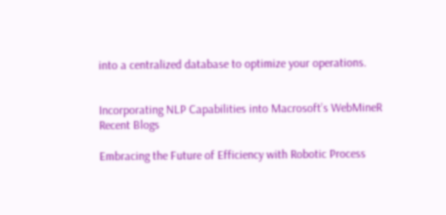into a centralized database to optimize your operations.


Incorporating NLP Capabilities into Macrosoft’s WebMineR
Recent Blogs

Embracing the Future of Efficiency with Robotic Process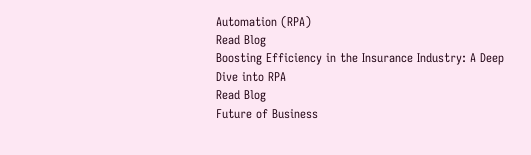Automation (RPA)
Read Blog
Boosting Efficiency in the Insurance Industry: A Deep Dive into RPA
Read Blog
Future of Business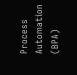Process Automation (BPA)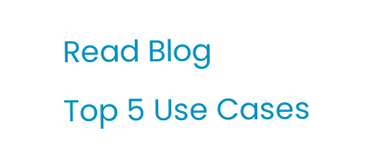Read Blog
Top 5 Use Cases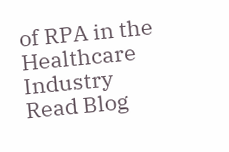of RPA in the Healthcare Industry
Read Blog